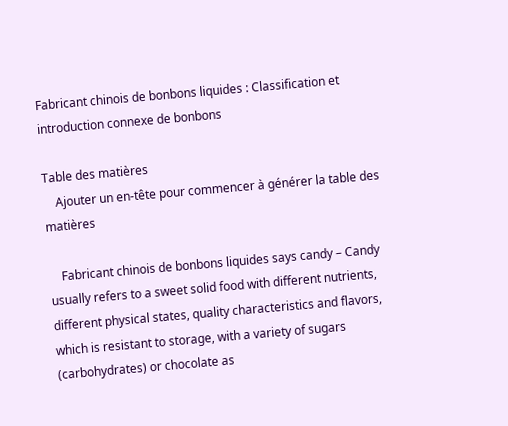Fabricant chinois de bonbons liquides : Classification et introduction connexe de bonbons

Table des matières
    Ajouter un en-tête pour commencer à générer la table des matières

    Fabricant chinois de bonbons liquides says candy – Candy usually refers to a sweet solid food with different nutrients, different physical states, quality characteristics and flavors, which is resistant to storage, with a variety of sugars (carbohydrates) or chocolate as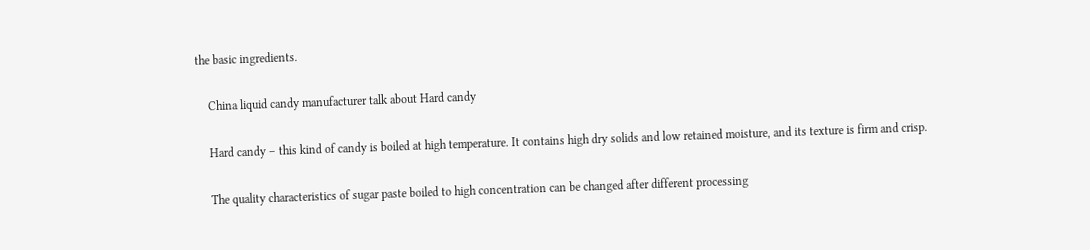the basic ingredients.

    China liquid candy manufacturer talk about Hard candy

    Hard candy – this kind of candy is boiled at high temperature. It contains high dry solids and low retained moisture, and its texture is firm and crisp.

    The quality characteristics of sugar paste boiled to high concentration can be changed after different processing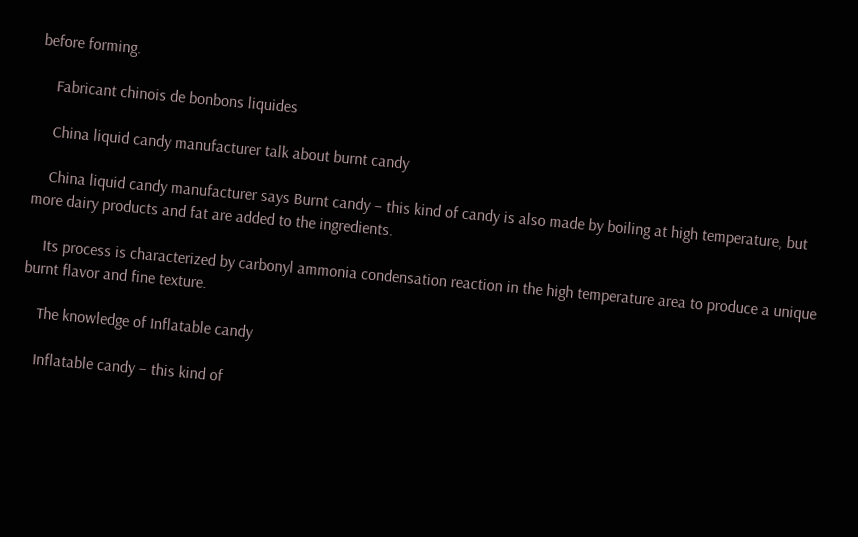before forming.

    Fabricant chinois de bonbons liquides

    China liquid candy manufacturer talk about burnt candy

    China liquid candy manufacturer says Burnt candy – this kind of candy is also made by boiling at high temperature, but more dairy products and fat are added to the ingredients.

    Its process is characterized by carbonyl ammonia condensation reaction in the high temperature area to produce a unique burnt flavor and fine texture.

    The knowledge of Inflatable candy

    Inflatable candy – this kind of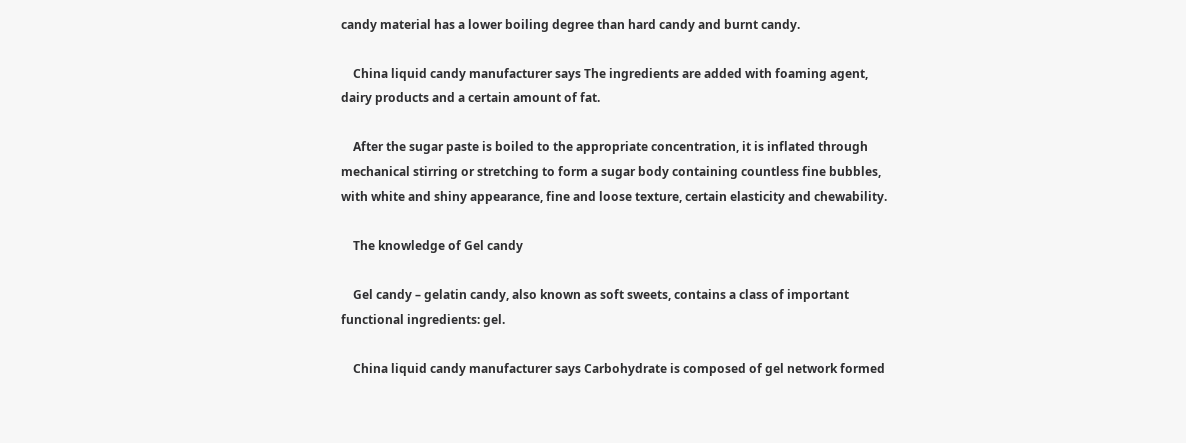candy material has a lower boiling degree than hard candy and burnt candy.

    China liquid candy manufacturer says The ingredients are added with foaming agent, dairy products and a certain amount of fat.

    After the sugar paste is boiled to the appropriate concentration, it is inflated through mechanical stirring or stretching to form a sugar body containing countless fine bubbles, with white and shiny appearance, fine and loose texture, certain elasticity and chewability.

    The knowledge of Gel candy

    Gel candy – gelatin candy, also known as soft sweets, contains a class of important functional ingredients: gel.

    China liquid candy manufacturer says Carbohydrate is composed of gel network formed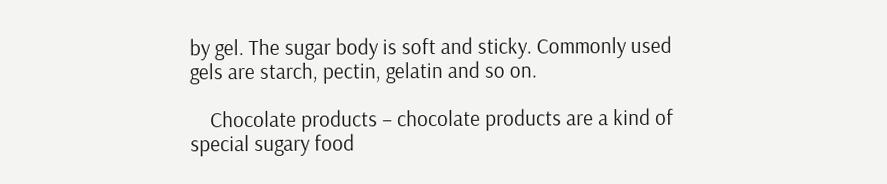by gel. The sugar body is soft and sticky. Commonly used gels are starch, pectin, gelatin and so on.

    Chocolate products – chocolate products are a kind of special sugary food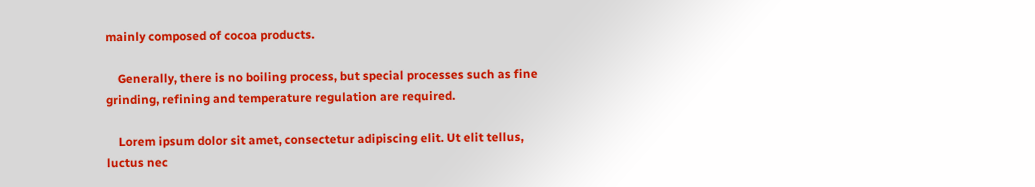mainly composed of cocoa products.

    Generally, there is no boiling process, but special processes such as fine grinding, refining and temperature regulation are required.

    Lorem ipsum dolor sit amet, consectetur adipiscing elit. Ut elit tellus, luctus nec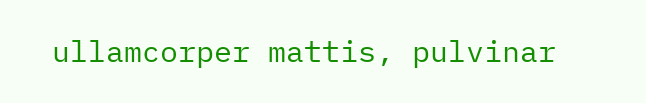ullamcorper mattis, pulvinar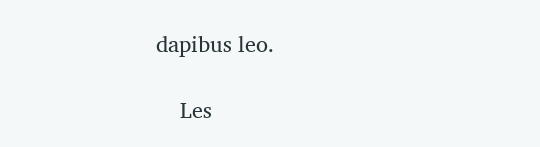dapibus leo.

    Les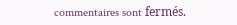commentaires sont fermés.